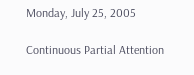Monday, July 25, 2005

Continuous Partial Attention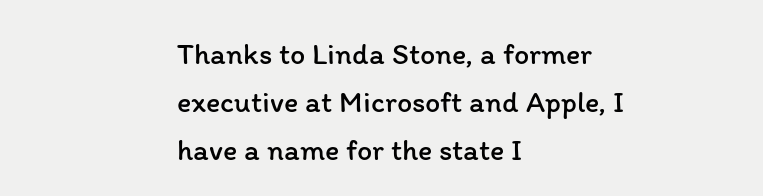Thanks to Linda Stone, a former executive at Microsoft and Apple, I have a name for the state I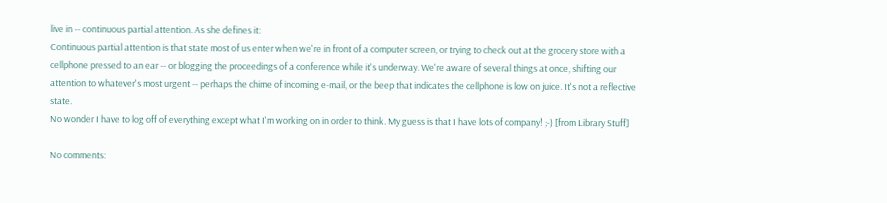live in -- continuous partial attention. As she defines it:
Continuous partial attention is that state most of us enter when we're in front of a computer screen, or trying to check out at the grocery store with a cellphone pressed to an ear -- or blogging the proceedings of a conference while it's underway. We're aware of several things at once, shifting our attention to whatever's most urgent -- perhaps the chime of incoming e-mail, or the beep that indicates the cellphone is low on juice. It's not a reflective state.
No wonder I have to log off of everything except what I'm working on in order to think. My guess is that I have lots of company! ;-) [from Library Stuff]

No comments: